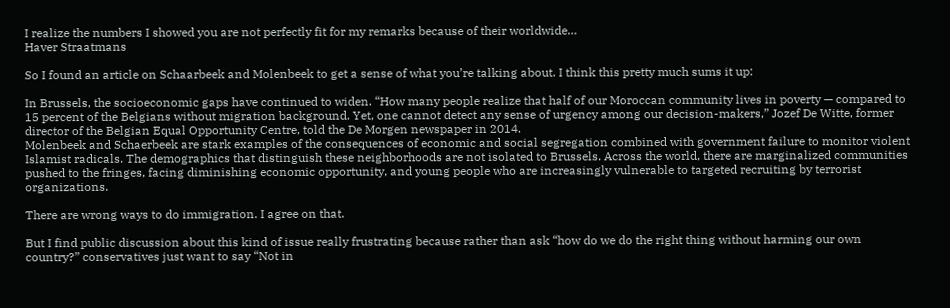I realize the numbers I showed you are not perfectly fit for my remarks because of their worldwide…
Haver Straatmans

So I found an article on Schaarbeek and Molenbeek to get a sense of what you’re talking about. I think this pretty much sums it up:

In Brussels, the socioeconomic gaps have continued to widen. “How many people realize that half of our Moroccan community lives in poverty — compared to 15 percent of the Belgians without migration background. Yet, one cannot detect any sense of urgency among our decision-makers,” Jozef De Witte, former director of the Belgian Equal Opportunity Centre, told the De Morgen newspaper in 2014.
Molenbeek and Schaerbeek are stark examples of the consequences of economic and social segregation combined with government failure to monitor violent Islamist radicals. The demographics that distinguish these neighborhoods are not isolated to Brussels. Across the world, there are marginalized communities pushed to the fringes, facing diminishing economic opportunity, and young people who are increasingly vulnerable to targeted recruiting by terrorist organizations.

There are wrong ways to do immigration. I agree on that.

But I find public discussion about this kind of issue really frustrating because rather than ask “how do we do the right thing without harming our own country?” conservatives just want to say “Not in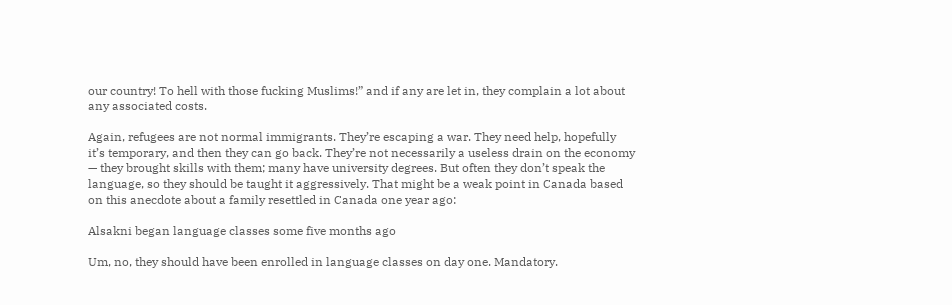our country! To hell with those fucking Muslims!” and if any are let in, they complain a lot about any associated costs.

Again, refugees are not normal immigrants. They’re escaping a war. They need help, hopefully it’s temporary, and then they can go back. They’re not necessarily a useless drain on the economy — they brought skills with them; many have university degrees. But often they don’t speak the language, so they should be taught it aggressively. That might be a weak point in Canada based on this anecdote about a family resettled in Canada one year ago:

Alsakni began language classes some five months ago

Um, no, they should have been enrolled in language classes on day one. Mandatory.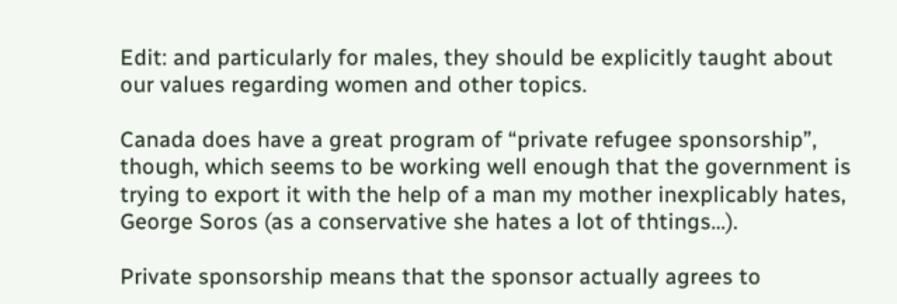Edit: and particularly for males, they should be explicitly taught about our values regarding women and other topics.

Canada does have a great program of “private refugee sponsorship”, though, which seems to be working well enough that the government is trying to export it with the help of a man my mother inexplicably hates, George Soros (as a conservative she hates a lot of thtings…).

Private sponsorship means that the sponsor actually agrees to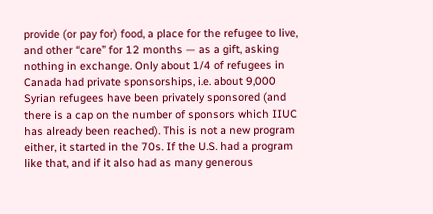provide (or pay for) food, a place for the refugee to live, and other “care” for 12 months — as a gift, asking nothing in exchange. Only about 1/4 of refugees in Canada had private sponsorships, i.e. about 9,000 Syrian refugees have been privately sponsored (and there is a cap on the number of sponsors which IIUC has already been reached). This is not a new program either, it started in the 70s. If the U.S. had a program like that, and if it also had as many generous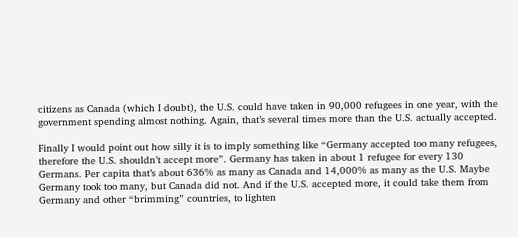citizens as Canada (which I doubt), the U.S. could have taken in 90,000 refugees in one year, with the government spending almost nothing. Again, that’s several times more than the U.S. actually accepted.

Finally I would point out how silly it is to imply something like “Germany accepted too many refugees, therefore the U.S. shouldn’t accept more”. Germany has taken in about 1 refugee for every 130 Germans. Per capita that’s about 636% as many as Canada and 14,000% as many as the U.S. Maybe Germany took too many, but Canada did not. And if the U.S. accepted more, it could take them from Germany and other “brimming” countries, to lighten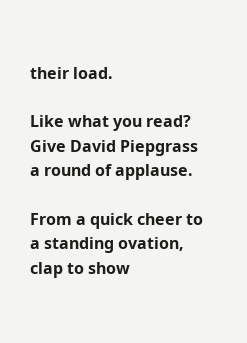their load.

Like what you read? Give David Piepgrass a round of applause.

From a quick cheer to a standing ovation, clap to show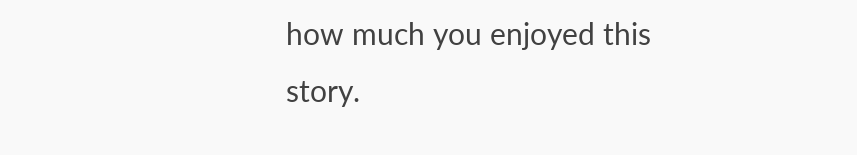how much you enjoyed this story.